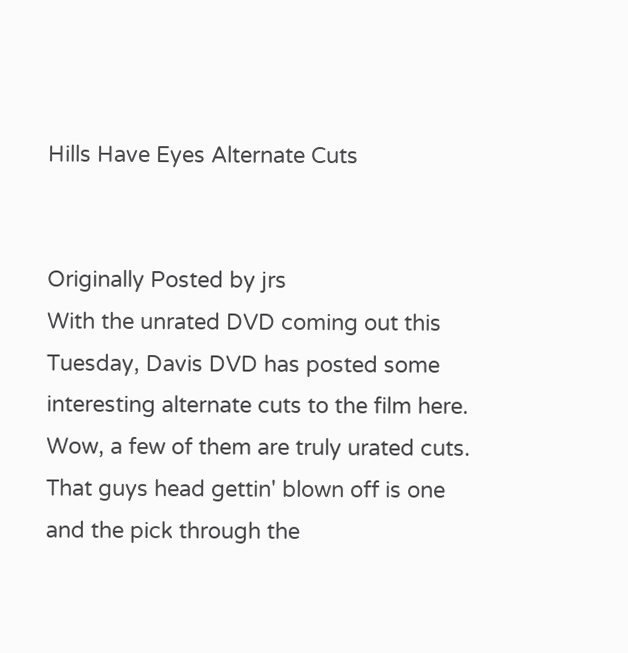Hills Have Eyes Alternate Cuts


Originally Posted by jrs
With the unrated DVD coming out this Tuesday, Davis DVD has posted some interesting alternate cuts to the film here.
Wow, a few of them are truly urated cuts. That guys head gettin' blown off is one and the pick through the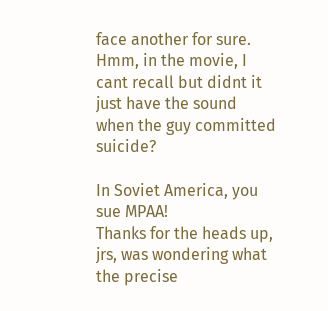face another for sure. Hmm, in the movie, I cant recall but didnt it just have the sound when the guy committed suicide?

In Soviet America, you sue MPAA!
Thanks for the heads up, jrs, was wondering what the precise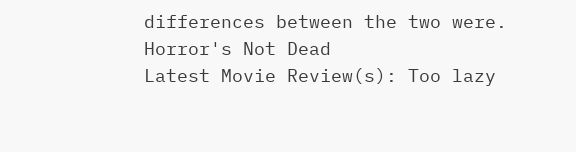differences between the two were.
Horror's Not Dead
Latest Movie Review(s): Too lazy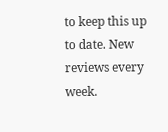to keep this up to date. New reviews every week.